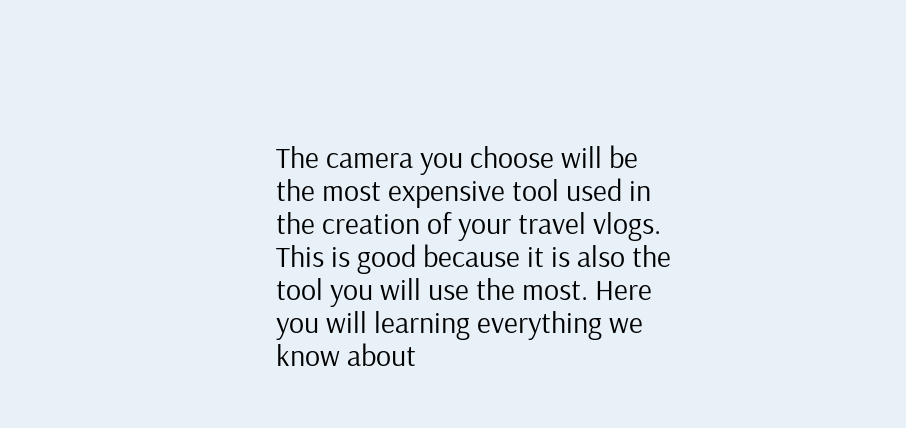The camera you choose will be the most expensive tool used in the creation of your travel vlogs. This is good because it is also the tool you will use the most. Here you will learning everything we know about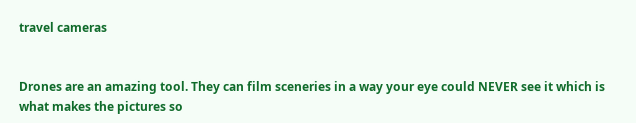travel cameras


Drones are an amazing tool. They can film sceneries in a way your eye could NEVER see it which is what makes the pictures so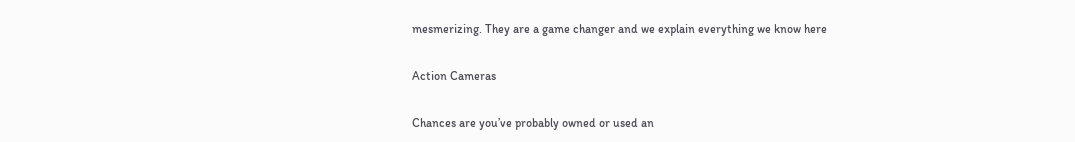mesmerizing. They are a game changer and we explain everything we know here

Action Cameras

Chances are you’ve probably owned or used an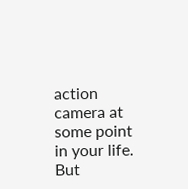action camera at some point in your life. But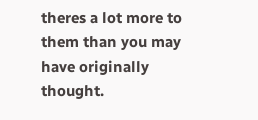theres a lot more to them than you may have originally thought.